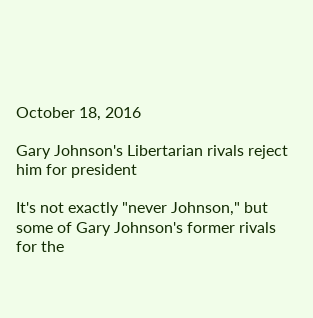October 18, 2016

Gary Johnson's Libertarian rivals reject him for president

It's not exactly "never Johnson," but some of Gary Johnson's former rivals for the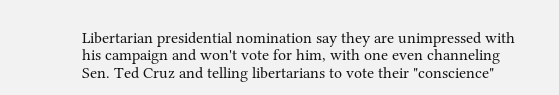Libertarian presidential nomination say they are unimpressed with his campaign and won't vote for him, with one even channeling Sen. Ted Cruz and telling libertarians to vote their "conscience"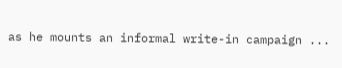as he mounts an informal write-in campaign ...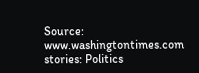Source: www.washingtontimes.com stories: Politics